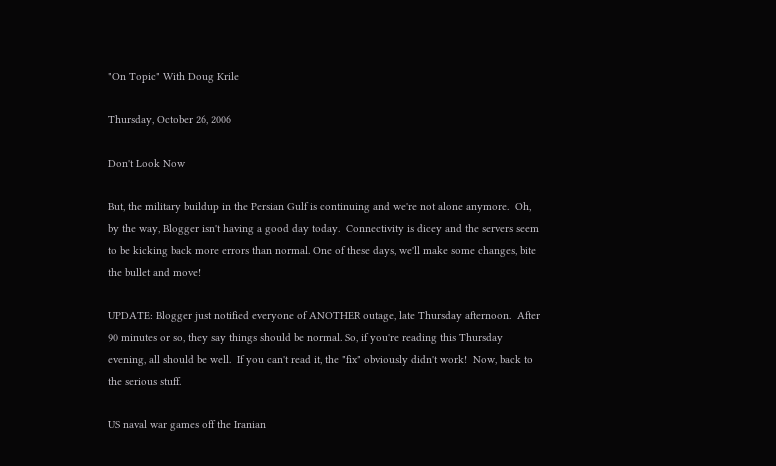"On Topic" With Doug Krile

Thursday, October 26, 2006

Don't Look Now

But, the military buildup in the Persian Gulf is continuing and we're not alone anymore.  Oh, by the way, Blogger isn't having a good day today.  Connectivity is dicey and the servers seem to be kicking back more errors than normal. One of these days, we'll make some changes, bite the bullet and move!

UPDATE: Blogger just notified everyone of ANOTHER outage, late Thursday afternoon.  After 90 minutes or so, they say things should be normal. So, if you're reading this Thursday evening, all should be well.  If you can't read it, the "fix" obviously didn't work!  Now, back to the serious stuff.

US naval war games off the Iranian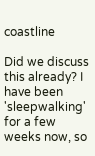coastline

Did we discuss this already? I have been 'sleepwalking' for a few weeks now, so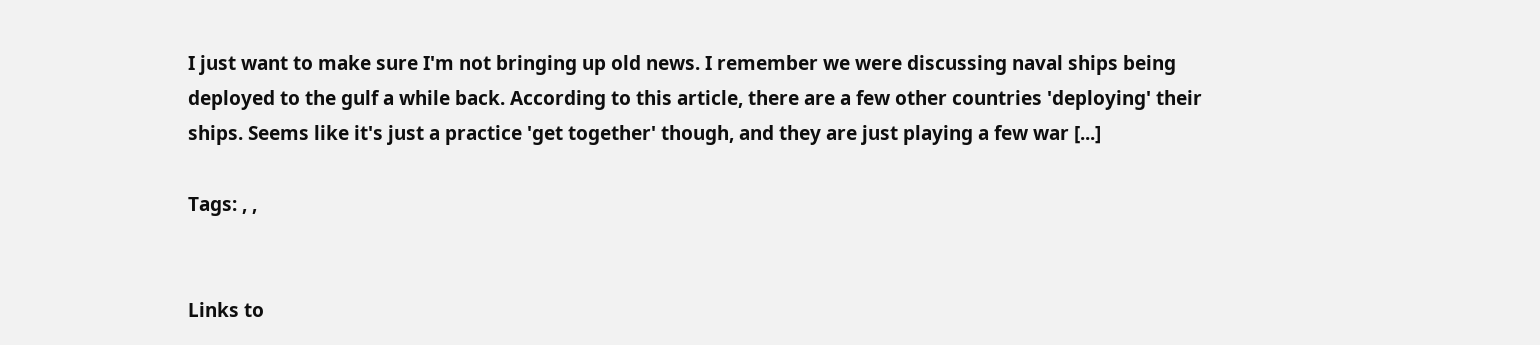I just want to make sure I'm not bringing up old news. I remember we were discussing naval ships being deployed to the gulf a while back. According to this article, there are a few other countries 'deploying' their ships. Seems like it's just a practice 'get together' though, and they are just playing a few war [...]

Tags: , ,


Links to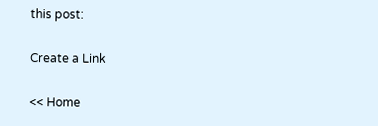this post:

Create a Link

<< Home